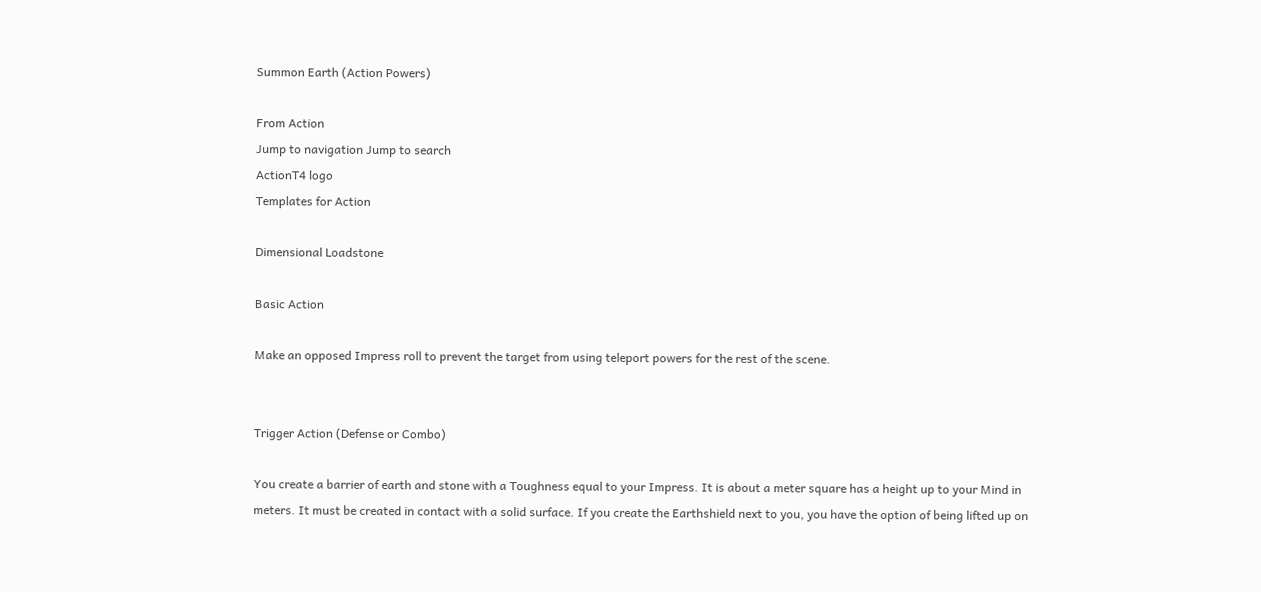Summon Earth (Action Powers)

From Action
Jump to navigation Jump to search
ActionT4 logo
Templates for Action

Dimensional Loadstone

Basic Action

Make an opposed Impress roll to prevent the target from using teleport powers for the rest of the scene.


Trigger Action (Defense or Combo)

You create a barrier of earth and stone with a Toughness equal to your Impress. It is about a meter square has a height up to your Mind in meters. It must be created in contact with a solid surface. If you create the Earthshield next to you, you have the option of being lifted up on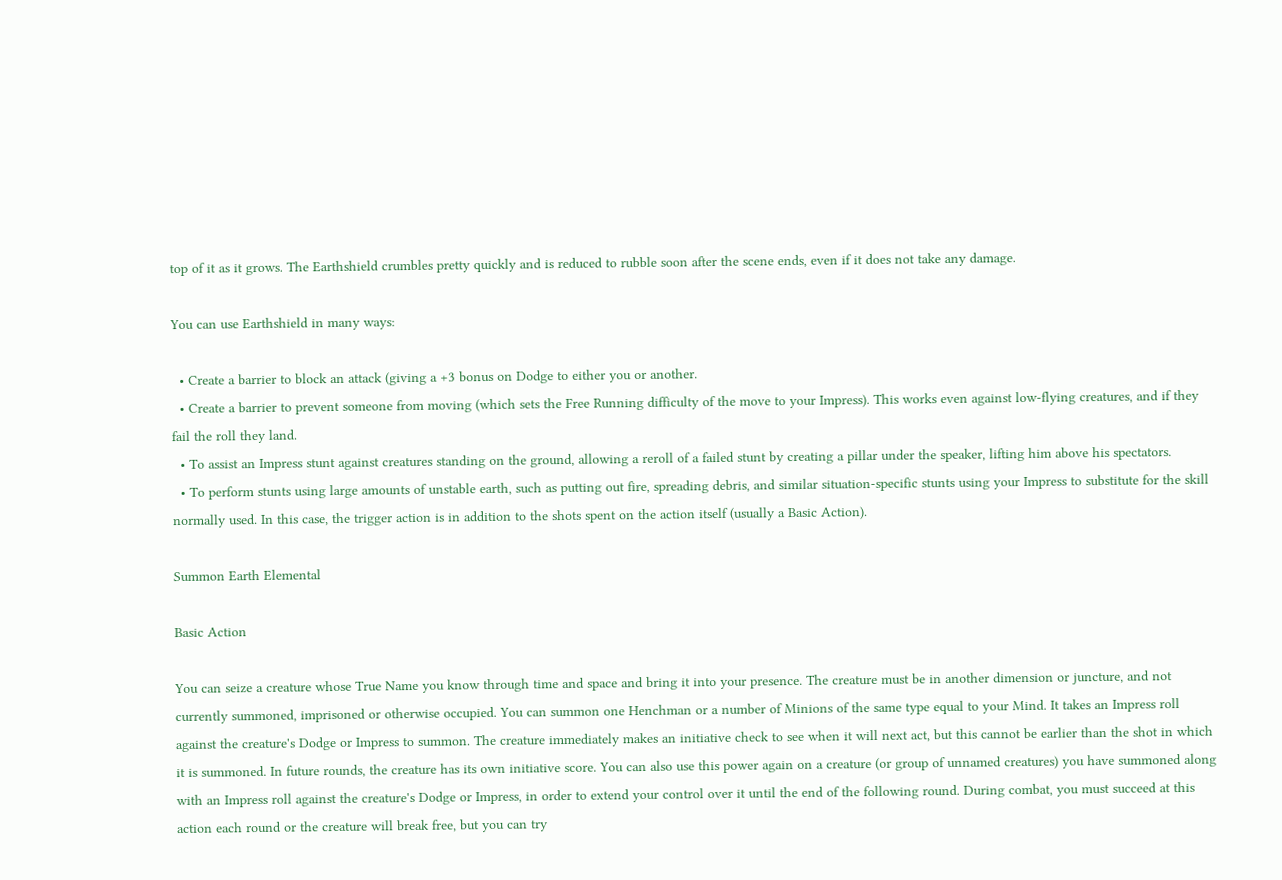top of it as it grows. The Earthshield crumbles pretty quickly and is reduced to rubble soon after the scene ends, even if it does not take any damage.

You can use Earthshield in many ways:

  • Create a barrier to block an attack (giving a +3 bonus on Dodge to either you or another.
  • Create a barrier to prevent someone from moving (which sets the Free Running difficulty of the move to your Impress). This works even against low-flying creatures, and if they fail the roll they land.
  • To assist an Impress stunt against creatures standing on the ground, allowing a reroll of a failed stunt by creating a pillar under the speaker, lifting him above his spectators.
  • To perform stunts using large amounts of unstable earth, such as putting out fire, spreading debris, and similar situation-specific stunts using your Impress to substitute for the skill normally used. In this case, the trigger action is in addition to the shots spent on the action itself (usually a Basic Action).

Summon Earth Elemental

Basic Action

You can seize a creature whose True Name you know through time and space and bring it into your presence. The creature must be in another dimension or juncture, and not currently summoned, imprisoned or otherwise occupied. You can summon one Henchman or a number of Minions of the same type equal to your Mind. It takes an Impress roll against the creature's Dodge or Impress to summon. The creature immediately makes an initiative check to see when it will next act, but this cannot be earlier than the shot in which it is summoned. In future rounds, the creature has its own initiative score. You can also use this power again on a creature (or group of unnamed creatures) you have summoned along with an Impress roll against the creature's Dodge or Impress, in order to extend your control over it until the end of the following round. During combat, you must succeed at this action each round or the creature will break free, but you can try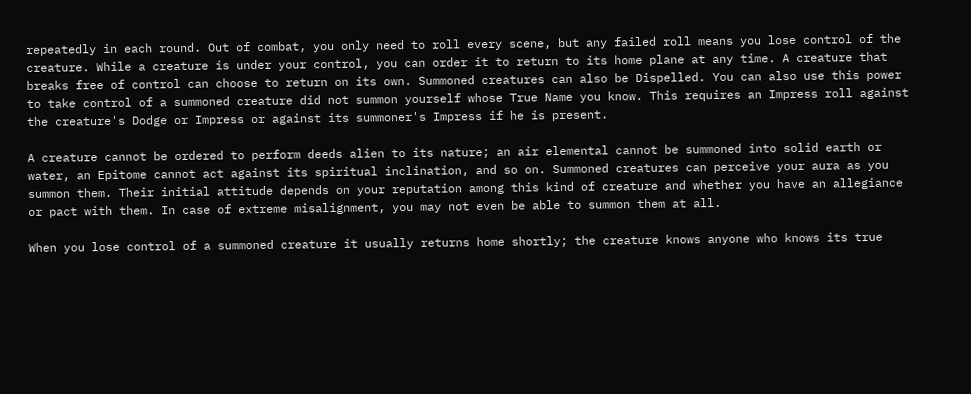repeatedly in each round. Out of combat, you only need to roll every scene, but any failed roll means you lose control of the creature. While a creature is under your control, you can order it to return to its home plane at any time. A creature that breaks free of control can choose to return on its own. Summoned creatures can also be Dispelled. You can also use this power to take control of a summoned creature did not summon yourself whose True Name you know. This requires an Impress roll against the creature's Dodge or Impress or against its summoner's Impress if he is present.

A creature cannot be ordered to perform deeds alien to its nature; an air elemental cannot be summoned into solid earth or water, an Epitome cannot act against its spiritual inclination, and so on. Summoned creatures can perceive your aura as you summon them. Their initial attitude depends on your reputation among this kind of creature and whether you have an allegiance or pact with them. In case of extreme misalignment, you may not even be able to summon them at all.

When you lose control of a summoned creature it usually returns home shortly; the creature knows anyone who knows its true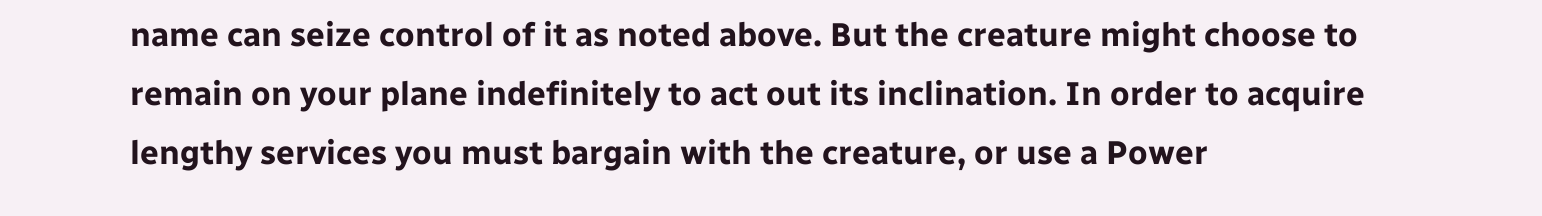name can seize control of it as noted above. But the creature might choose to remain on your plane indefinitely to act out its inclination. In order to acquire lengthy services you must bargain with the creature, or use a Power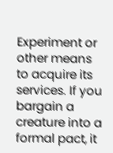Experiment or other means to acquire its services. If you bargain a creature into a formal pact, it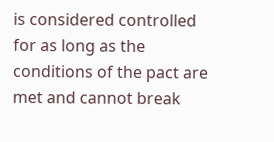is considered controlled for as long as the conditions of the pact are met and cannot break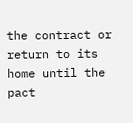the contract or return to its home until the pact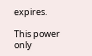expires.

This power only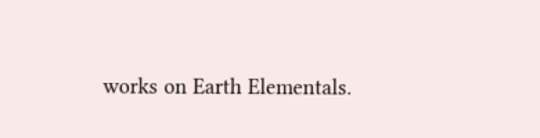works on Earth Elementals.